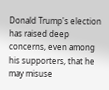Donald Trump's election has raised deep concerns, even among his supporters, that he may misuse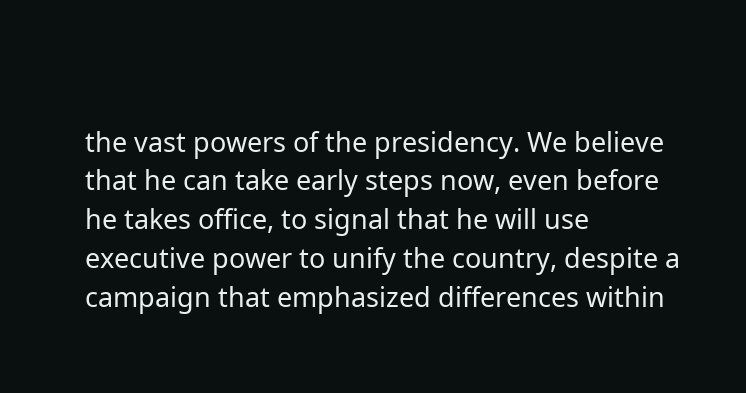the vast powers of the presidency. We believe that he can take early steps now, even before he takes office, to signal that he will use executive power to unify the country, despite a campaign that emphasized differences within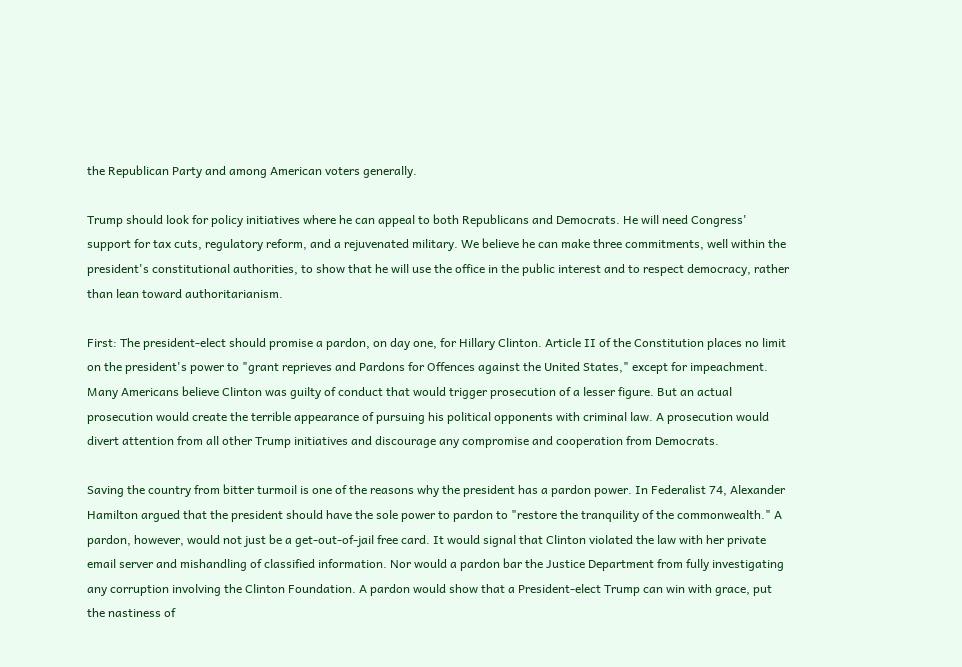the Republican Party and among American voters generally.

Trump should look for policy initiatives where he can appeal to both Republicans and Democrats. He will need Congress' support for tax cuts, regulatory reform, and a rejuvenated military. We believe he can make three commitments, well within the president's constitutional authorities, to show that he will use the office in the public interest and to respect democracy, rather than lean toward authoritarianism.

First: The president-elect should promise a pardon, on day one, for Hillary Clinton. Article II of the Constitution places no limit on the president's power to "grant reprieves and Pardons for Offences against the United States," except for impeachment. Many Americans believe Clinton was guilty of conduct that would trigger prosecution of a lesser figure. But an actual prosecution would create the terrible appearance of pursuing his political opponents with criminal law. A prosecution would divert attention from all other Trump initiatives and discourage any compromise and cooperation from Democrats.

Saving the country from bitter turmoil is one of the reasons why the president has a pardon power. In Federalist 74, Alexander Hamilton argued that the president should have the sole power to pardon to "restore the tranquility of the commonwealth." A pardon, however, would not just be a get-out-of-jail free card. It would signal that Clinton violated the law with her private email server and mishandling of classified information. Nor would a pardon bar the Justice Department from fully investigating any corruption involving the Clinton Foundation. A pardon would show that a President-elect Trump can win with grace, put the nastiness of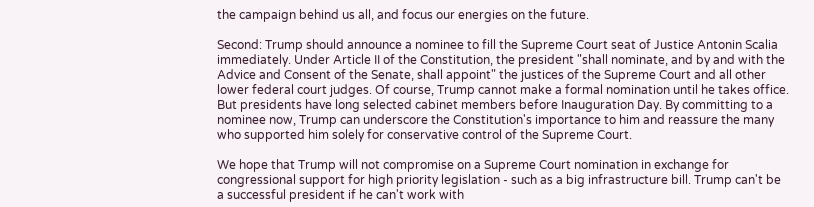the campaign behind us all, and focus our energies on the future.

Second: Trump should announce a nominee to fill the Supreme Court seat of Justice Antonin Scalia immediately. Under Article II of the Constitution, the president "shall nominate, and by and with the Advice and Consent of the Senate, shall appoint" the justices of the Supreme Court and all other lower federal court judges. Of course, Trump cannot make a formal nomination until he takes office. But presidents have long selected cabinet members before Inauguration Day. By committing to a nominee now, Trump can underscore the Constitution's importance to him and reassure the many who supported him solely for conservative control of the Supreme Court.

We hope that Trump will not compromise on a Supreme Court nomination in exchange for congressional support for high priority legislation - such as a big infrastructure bill. Trump can't be a successful president if he can't work with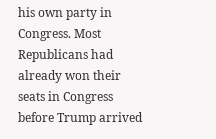his own party in Congress. Most Republicans had already won their seats in Congress before Trump arrived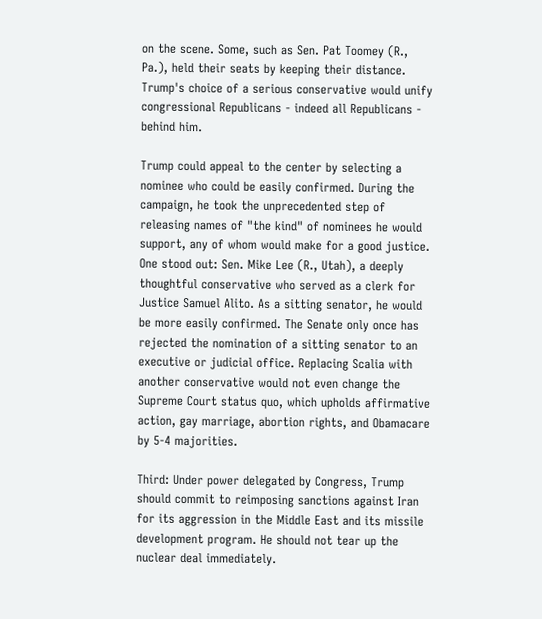on the scene. Some, such as Sen. Pat Toomey (R., Pa.), held their seats by keeping their distance. Trump's choice of a serious conservative would unify congressional Republicans - indeed all Republicans - behind him.

Trump could appeal to the center by selecting a nominee who could be easily confirmed. During the campaign, he took the unprecedented step of releasing names of "the kind" of nominees he would support, any of whom would make for a good justice. One stood out: Sen. Mike Lee (R., Utah), a deeply thoughtful conservative who served as a clerk for Justice Samuel Alito. As a sitting senator, he would be more easily confirmed. The Senate only once has rejected the nomination of a sitting senator to an executive or judicial office. Replacing Scalia with another conservative would not even change the Supreme Court status quo, which upholds affirmative action, gay marriage, abortion rights, and Obamacare by 5-4 majorities.

Third: Under power delegated by Congress, Trump should commit to reimposing sanctions against Iran for its aggression in the Middle East and its missile development program. He should not tear up the nuclear deal immediately.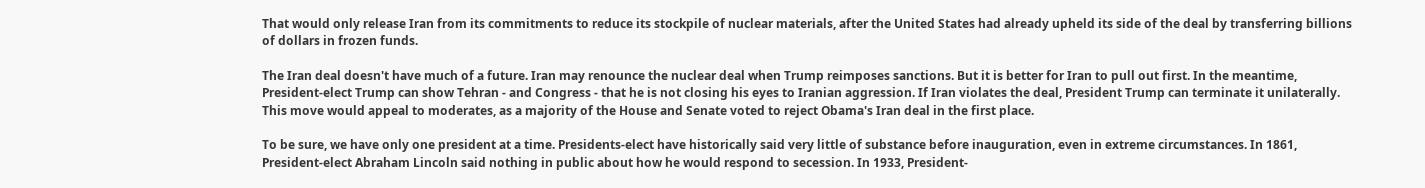That would only release Iran from its commitments to reduce its stockpile of nuclear materials, after the United States had already upheld its side of the deal by transferring billions of dollars in frozen funds.

The Iran deal doesn't have much of a future. Iran may renounce the nuclear deal when Trump reimposes sanctions. But it is better for Iran to pull out first. In the meantime, President-elect Trump can show Tehran - and Congress - that he is not closing his eyes to Iranian aggression. If Iran violates the deal, President Trump can terminate it unilaterally. This move would appeal to moderates, as a majority of the House and Senate voted to reject Obama's Iran deal in the first place.

To be sure, we have only one president at a time. Presidents-elect have historically said very little of substance before inauguration, even in extreme circumstances. In 1861, President-elect Abraham Lincoln said nothing in public about how he would respond to secession. In 1933, President-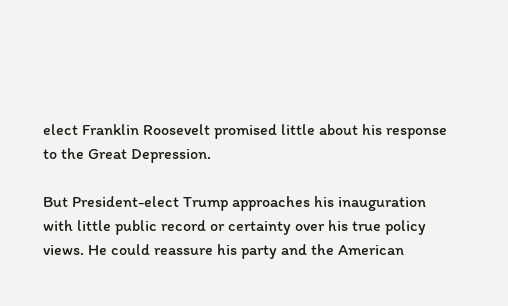elect Franklin Roosevelt promised little about his response to the Great Depression.

But President-elect Trump approaches his inauguration with little public record or certainty over his true policy views. He could reassure his party and the American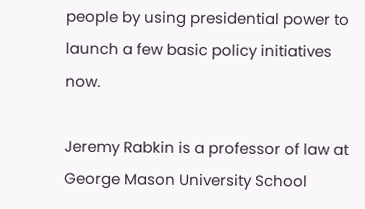people by using presidential power to launch a few basic policy initiatives now.

Jeremy Rabkin is a professor of law at George Mason University School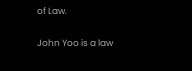of Law.

John Yoo is a law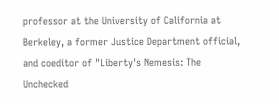professor at the University of California at Berkeley, a former Justice Department official, and coeditor of "Liberty's Nemesis: The Unchecked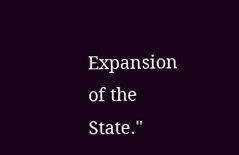Expansion of the State."